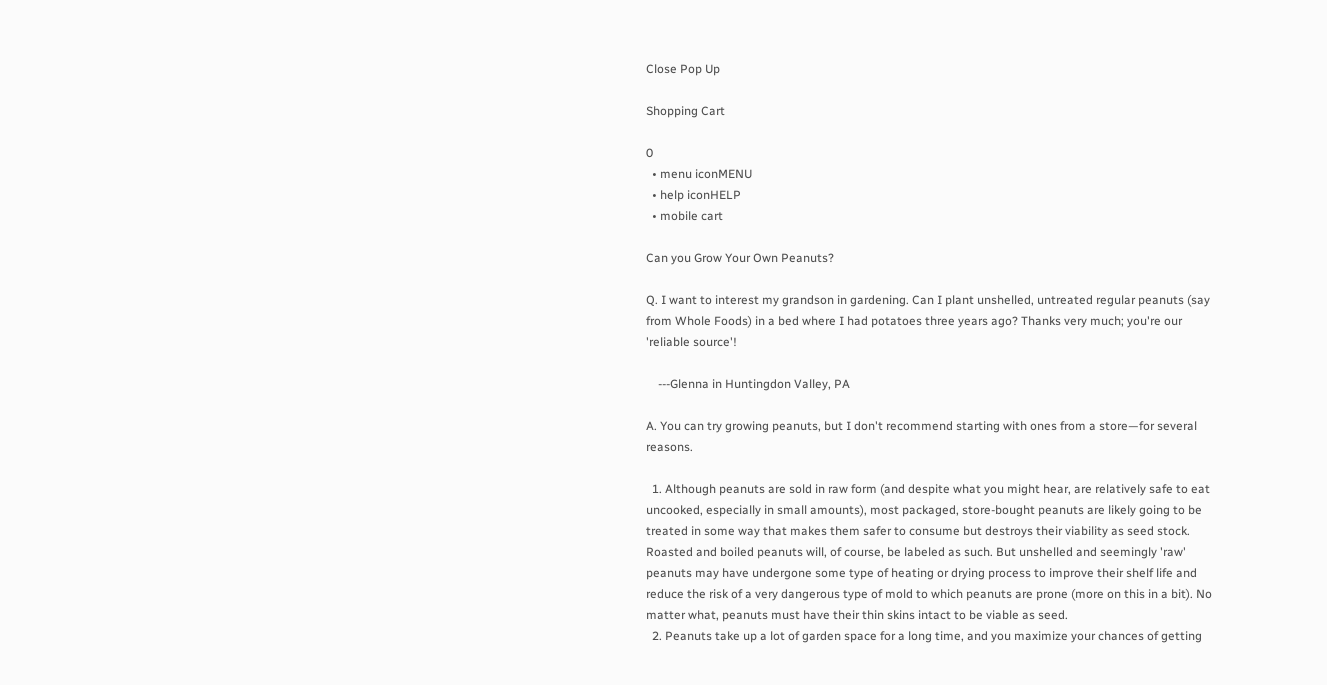Close Pop Up

Shopping Cart

0
  • menu iconMENU
  • help iconHELP
  • mobile cart

Can you Grow Your Own Peanuts?

Q. I want to interest my grandson in gardening. Can I plant unshelled, untreated regular peanuts (say from Whole Foods) in a bed where I had potatoes three years ago? Thanks very much; you're our 'reliable source'!

    ---Glenna in Huntingdon Valley, PA

A. You can try growing peanuts, but I don't recommend starting with ones from a store—for several reasons.

  1. Although peanuts are sold in raw form (and despite what you might hear, are relatively safe to eat uncooked, especially in small amounts), most packaged, store-bought peanuts are likely going to be treated in some way that makes them safer to consume but destroys their viability as seed stock. Roasted and boiled peanuts will, of course, be labeled as such. But unshelled and seemingly 'raw' peanuts may have undergone some type of heating or drying process to improve their shelf life and reduce the risk of a very dangerous type of mold to which peanuts are prone (more on this in a bit). No matter what, peanuts must have their thin skins intact to be viable as seed.
  2. Peanuts take up a lot of garden space for a long time, and you maximize your chances of getting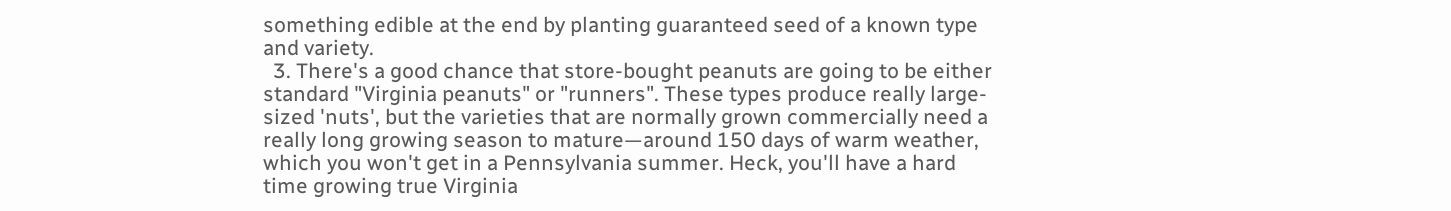something edible at the end by planting guaranteed seed of a known type and variety.
  3. There's a good chance that store-bought peanuts are going to be either standard "Virginia peanuts" or "runners". These types produce really large-sized 'nuts', but the varieties that are normally grown commercially need a really long growing season to mature—around 150 days of warm weather, which you won't get in a Pennsylvania summer. Heck, you'll have a hard time growing true Virginia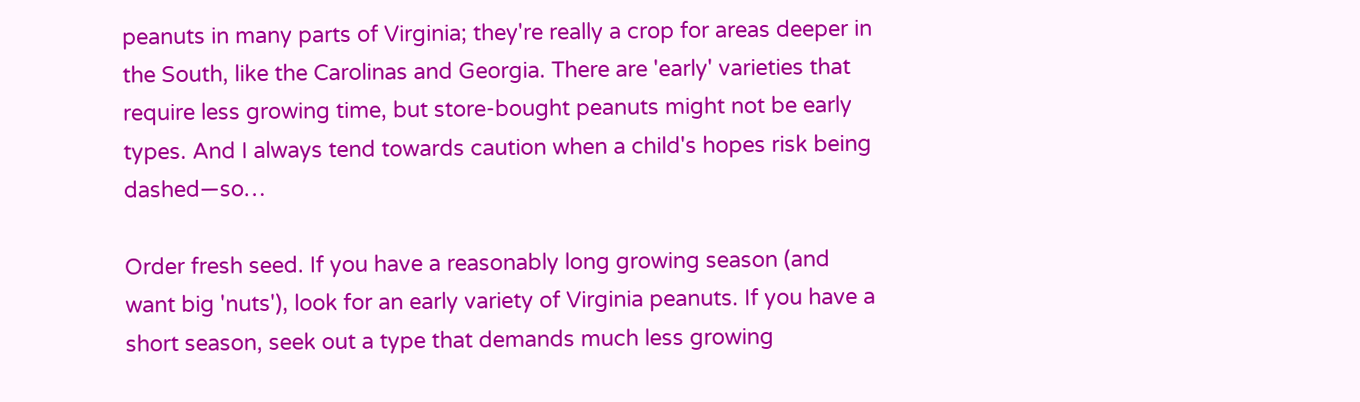peanuts in many parts of Virginia; they're really a crop for areas deeper in the South, like the Carolinas and Georgia. There are 'early' varieties that require less growing time, but store-bought peanuts might not be early types. And I always tend towards caution when a child's hopes risk being dashed—so…

Order fresh seed. If you have a reasonably long growing season (and want big 'nuts'), look for an early variety of Virginia peanuts. If you have a short season, seek out a type that demands much less growing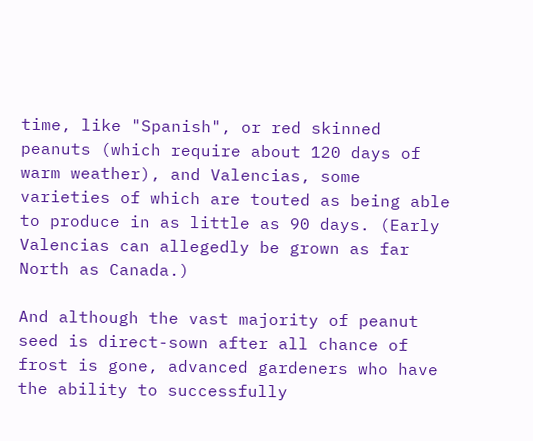time, like "Spanish", or red skinned peanuts (which require about 120 days of warm weather), and Valencias, some varieties of which are touted as being able to produce in as little as 90 days. (Early Valencias can allegedly be grown as far North as Canada.)

And although the vast majority of peanut seed is direct-sown after all chance of frost is gone, advanced gardeners who have the ability to successfully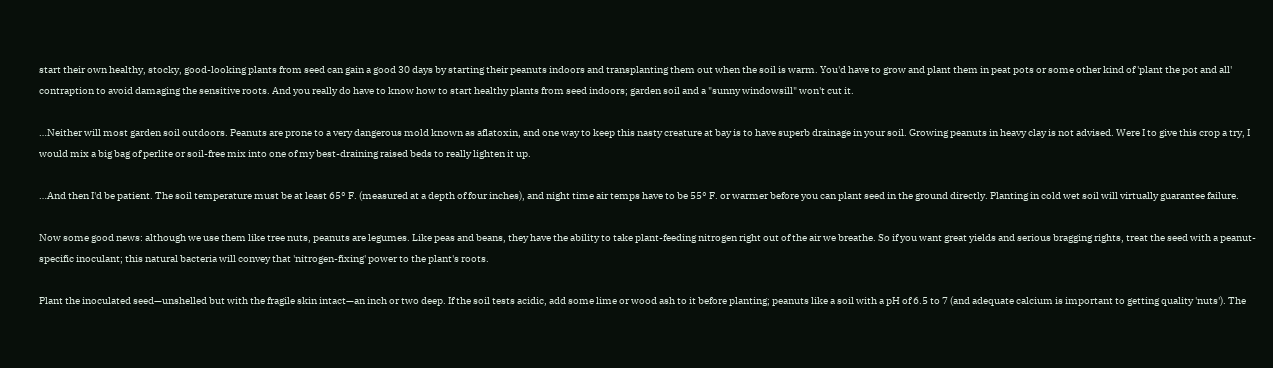start their own healthy, stocky, good-looking plants from seed can gain a good 30 days by starting their peanuts indoors and transplanting them out when the soil is warm. You'd have to grow and plant them in peat pots or some other kind of 'plant the pot and all' contraption to avoid damaging the sensitive roots. And you really do have to know how to start healthy plants from seed indoors; garden soil and a "sunny windowsill" won't cut it.

…Neither will most garden soil outdoors. Peanuts are prone to a very dangerous mold known as aflatoxin, and one way to keep this nasty creature at bay is to have superb drainage in your soil. Growing peanuts in heavy clay is not advised. Were I to give this crop a try, I would mix a big bag of perlite or soil-free mix into one of my best-draining raised beds to really lighten it up.

…And then I'd be patient. The soil temperature must be at least 65° F. (measured at a depth of four inches), and night time air temps have to be 55° F. or warmer before you can plant seed in the ground directly. Planting in cold wet soil will virtually guarantee failure.

Now some good news: although we use them like tree nuts, peanuts are legumes. Like peas and beans, they have the ability to take plant-feeding nitrogen right out of the air we breathe. So if you want great yields and serious bragging rights, treat the seed with a peanut-specific inoculant; this natural bacteria will convey that 'nitrogen-fixing' power to the plant's roots.

Plant the inoculated seed—unshelled but with the fragile skin intact—an inch or two deep. If the soil tests acidic, add some lime or wood ash to it before planting; peanuts like a soil with a pH of 6.5 to 7 (and adequate calcium is important to getting quality 'nuts'). The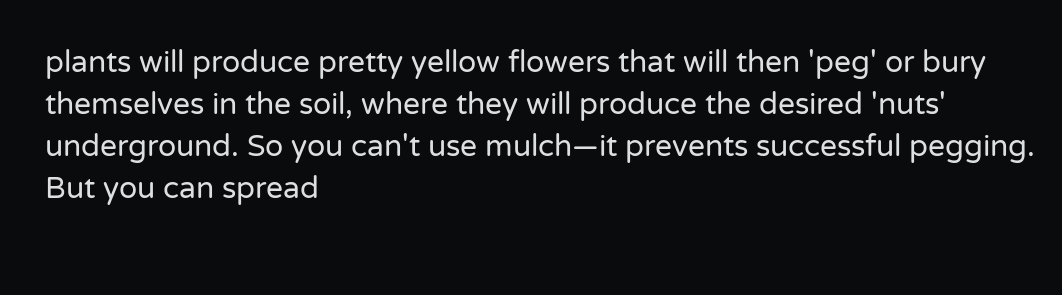plants will produce pretty yellow flowers that will then 'peg' or bury themselves in the soil, where they will produce the desired 'nuts' underground. So you can't use mulch—it prevents successful pegging. But you can spread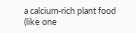a calcium-rich plant food (like one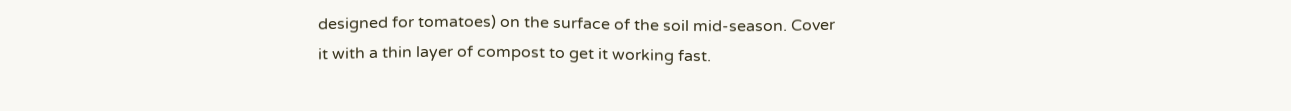designed for tomatoes) on the surface of the soil mid-season. Cover it with a thin layer of compost to get it working fast.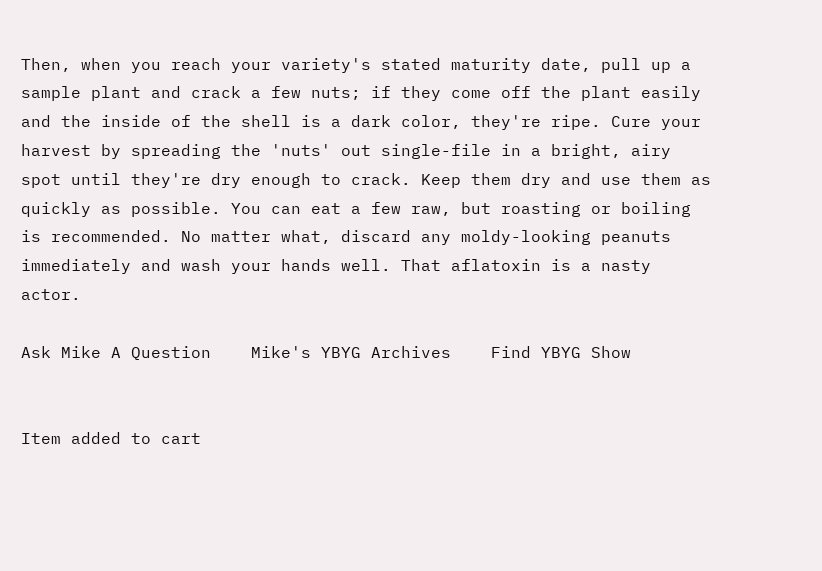Then, when you reach your variety's stated maturity date, pull up a sample plant and crack a few nuts; if they come off the plant easily and the inside of the shell is a dark color, they're ripe. Cure your harvest by spreading the 'nuts' out single-file in a bright, airy spot until they're dry enough to crack. Keep them dry and use them as quickly as possible. You can eat a few raw, but roasting or boiling is recommended. No matter what, discard any moldy-looking peanuts immediately and wash your hands well. That aflatoxin is a nasty actor.

Ask Mike A Question    Mike's YBYG Archives    Find YBYG Show


Item added to cart